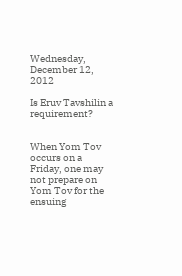Wednesday, December 12, 2012

Is Eruv Tavshilin a requirement?


When Yom Tov occurs on a Friday, one may not prepare on Yom Tov for the ensuing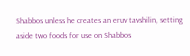Shabbos unless he creates an eruv tavshilin, setting aside two foods for use on Shabbos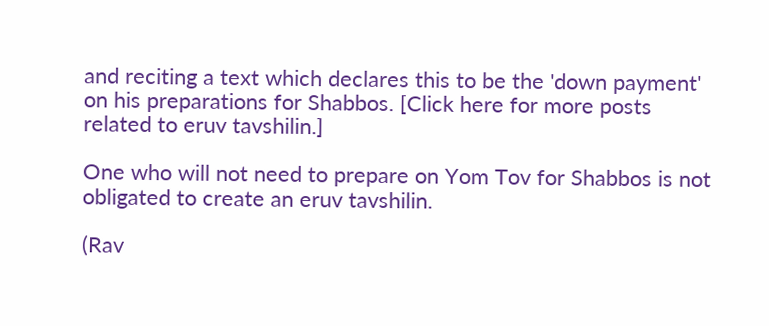and reciting a text which declares this to be the 'down payment' on his preparations for Shabbos. [Click here for more posts related to eruv tavshilin.]

One who will not need to prepare on Yom Tov for Shabbos is not obligated to create an eruv tavshilin.

(Rav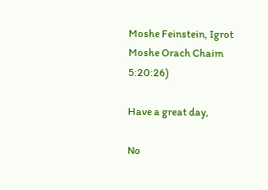Moshe Feinstein, Igrot Moshe Orach Chaim 5:20:26)

Have a great day,

No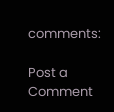comments:

Post a Comment